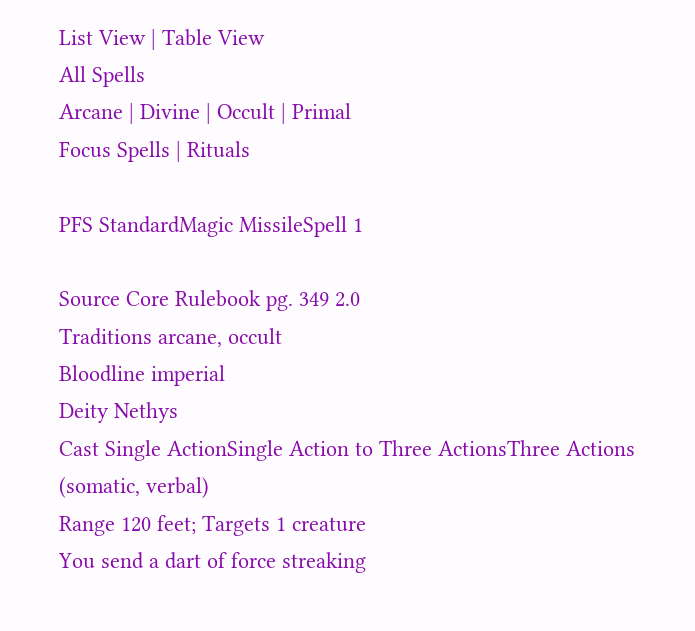List View | Table View
All Spells
Arcane | Divine | Occult | Primal
Focus Spells | Rituals

PFS StandardMagic MissileSpell 1

Source Core Rulebook pg. 349 2.0
Traditions arcane, occult
Bloodline imperial
Deity Nethys
Cast Single ActionSingle Action to Three ActionsThree Actions (somatic, verbal)
Range 120 feet; Targets 1 creature
You send a dart of force streaking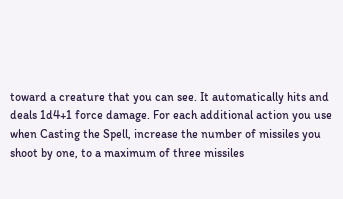toward a creature that you can see. It automatically hits and deals 1d4+1 force damage. For each additional action you use when Casting the Spell, increase the number of missiles you shoot by one, to a maximum of three missiles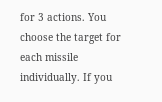for 3 actions. You choose the target for each missile individually. If you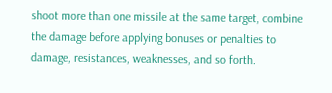shoot more than one missile at the same target, combine the damage before applying bonuses or penalties to damage, resistances, weaknesses, and so forth.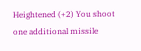Heightened (+2) You shoot one additional missile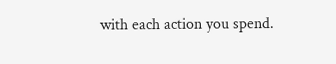with each action you spend.